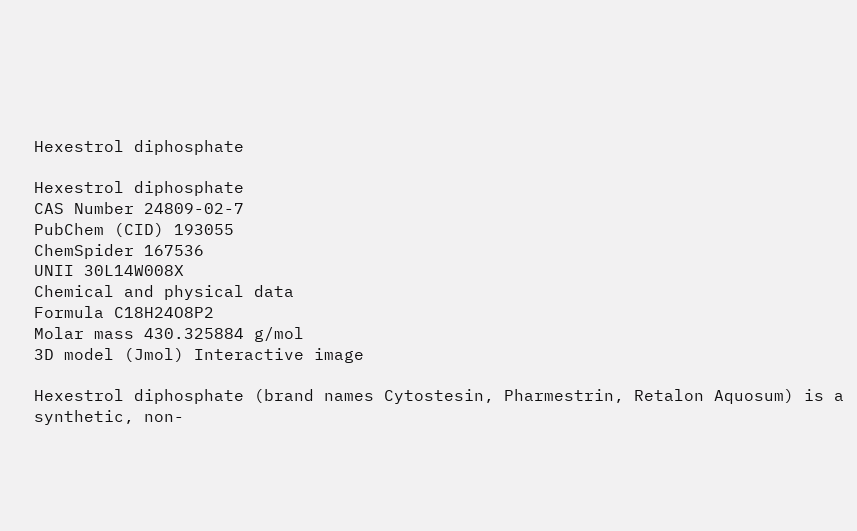Hexestrol diphosphate

Hexestrol diphosphate
CAS Number 24809-02-7
PubChem (CID) 193055
ChemSpider 167536
UNII 30L14W008X
Chemical and physical data
Formula C18H24O8P2
Molar mass 430.325884 g/mol
3D model (Jmol) Interactive image

Hexestrol diphosphate (brand names Cytostesin, Pharmestrin, Retalon Aquosum) is a synthetic, non-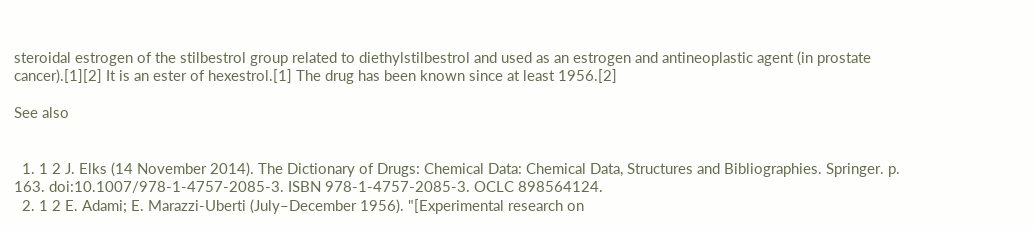steroidal estrogen of the stilbestrol group related to diethylstilbestrol and used as an estrogen and antineoplastic agent (in prostate cancer).[1][2] It is an ester of hexestrol.[1] The drug has been known since at least 1956.[2]

See also


  1. 1 2 J. Elks (14 November 2014). The Dictionary of Drugs: Chemical Data: Chemical Data, Structures and Bibliographies. Springer. p. 163. doi:10.1007/978-1-4757-2085-3. ISBN 978-1-4757-2085-3. OCLC 898564124.
  2. 1 2 E. Adami; E. Marazzi-Uberti (July–December 1956). "[Experimental research on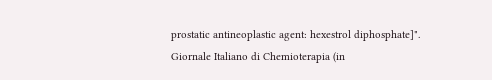prostatic antineoplastic agent: hexestrol diphosphate]". Giornale Italiano di Chemioterapia (in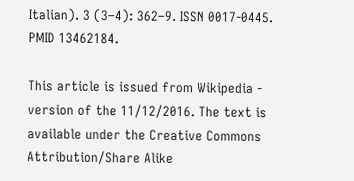Italian). 3 (3–4): 362–9. ISSN 0017-0445. PMID 13462184.

This article is issued from Wikipedia - version of the 11/12/2016. The text is available under the Creative Commons Attribution/Share Alike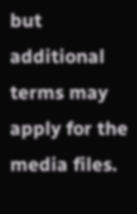but additional terms may apply for the media files.